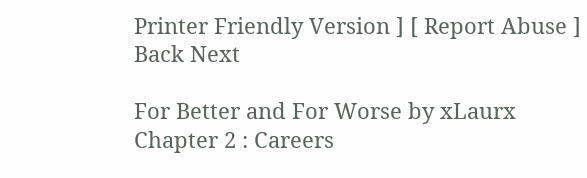Printer Friendly Version ] [ Report Abuse ]
Back Next

For Better and For Worse by xLaurx
Chapter 2 : Careers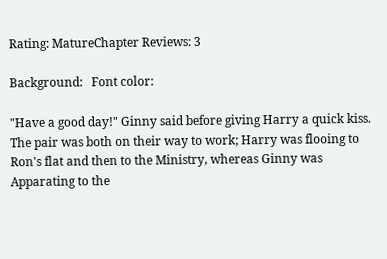Rating: MatureChapter Reviews: 3

Background:   Font color:

"Have a good day!" Ginny said before giving Harry a quick kiss. The pair was both on their way to work; Harry was flooing to Ron's flat and then to the Ministry, whereas Ginny was Apparating to the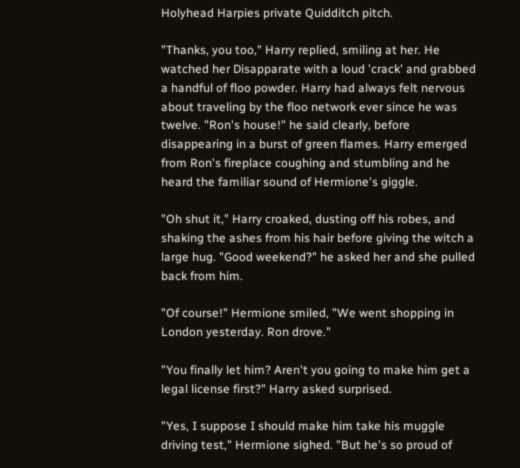Holyhead Harpies private Quidditch pitch.

"Thanks, you too," Harry replied, smiling at her. He watched her Disapparate with a loud 'crack' and grabbed a handful of floo powder. Harry had always felt nervous about traveling by the floo network ever since he was twelve. "Ron's house!" he said clearly, before disappearing in a burst of green flames. Harry emerged from Ron's fireplace coughing and stumbling and he heard the familiar sound of Hermione's giggle.

"Oh shut it," Harry croaked, dusting off his robes, and shaking the ashes from his hair before giving the witch a large hug. "Good weekend?" he asked her and she pulled back from him.

"Of course!" Hermione smiled, "We went shopping in London yesterday. Ron drove."

"You finally let him? Aren't you going to make him get a legal license first?" Harry asked surprised.

"Yes, I suppose I should make him take his muggle driving test," Hermione sighed. "But he's so proud of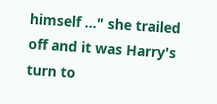himself ..." she trailed off and it was Harry's turn to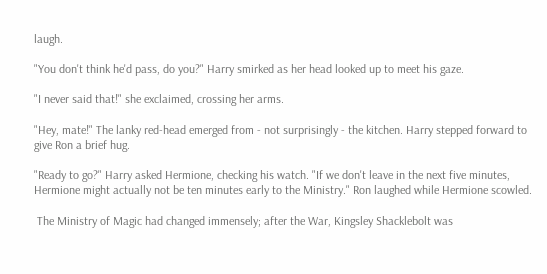laugh.

"You don't think he'd pass, do you?" Harry smirked as her head looked up to meet his gaze.

"I never said that!" she exclaimed, crossing her arms.

"Hey, mate!" The lanky red-head emerged from - not surprisingly - the kitchen. Harry stepped forward to give Ron a brief hug.

"Ready to go?" Harry asked Hermione, checking his watch. "If we don't leave in the next five minutes, Hermione might actually not be ten minutes early to the Ministry." Ron laughed while Hermione scowled.

 The Ministry of Magic had changed immensely; after the War, Kingsley Shacklebolt was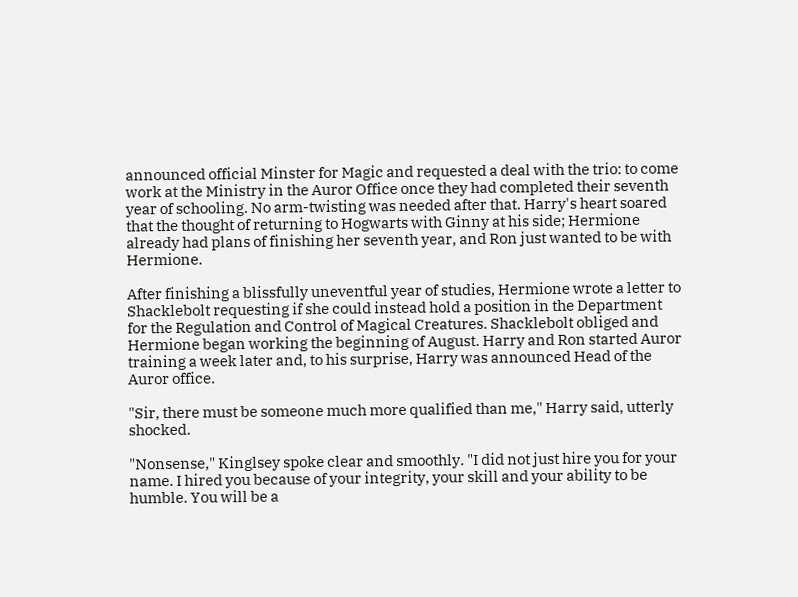announced official Minster for Magic and requested a deal with the trio: to come work at the Ministry in the Auror Office once they had completed their seventh year of schooling. No arm-twisting was needed after that. Harry's heart soared that the thought of returning to Hogwarts with Ginny at his side; Hermione already had plans of finishing her seventh year, and Ron just wanted to be with Hermione.

After finishing a blissfully uneventful year of studies, Hermione wrote a letter to Shacklebolt requesting if she could instead hold a position in the Department for the Regulation and Control of Magical Creatures. Shacklebolt obliged and Hermione began working the beginning of August. Harry and Ron started Auror training a week later and, to his surprise, Harry was announced Head of the Auror office.

"Sir, there must be someone much more qualified than me," Harry said, utterly shocked.

"Nonsense," Kinglsey spoke clear and smoothly. "I did not just hire you for your name. I hired you because of your integrity, your skill and your ability to be humble. You will be a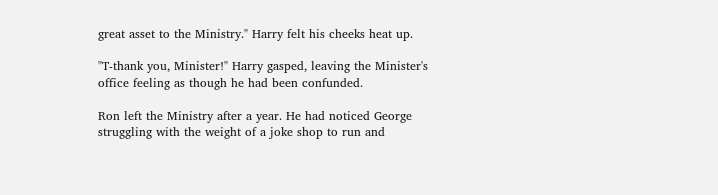great asset to the Ministry." Harry felt his cheeks heat up.

"T-thank you, Minister!" Harry gasped, leaving the Minister's office feeling as though he had been confunded.

Ron left the Ministry after a year. He had noticed George struggling with the weight of a joke shop to run and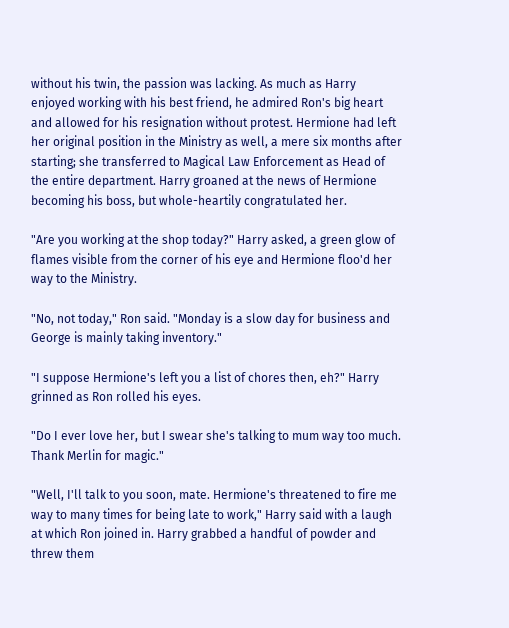without his twin, the passion was lacking. As much as Harry enjoyed working with his best friend, he admired Ron's big heart and allowed for his resignation without protest. Hermione had left her original position in the Ministry as well, a mere six months after starting; she transferred to Magical Law Enforcement as Head of the entire department. Harry groaned at the news of Hermione becoming his boss, but whole-heartily congratulated her.

"Are you working at the shop today?" Harry asked, a green glow of flames visible from the corner of his eye and Hermione floo'd her way to the Ministry.

"No, not today," Ron said. "Monday is a slow day for business and George is mainly taking inventory."

"I suppose Hermione's left you a list of chores then, eh?" Harry grinned as Ron rolled his eyes.

"Do I ever love her, but I swear she's talking to mum way too much. Thank Merlin for magic."

"Well, I'll talk to you soon, mate. Hermione's threatened to fire me way to many times for being late to work," Harry said with a laugh at which Ron joined in. Harry grabbed a handful of powder and threw them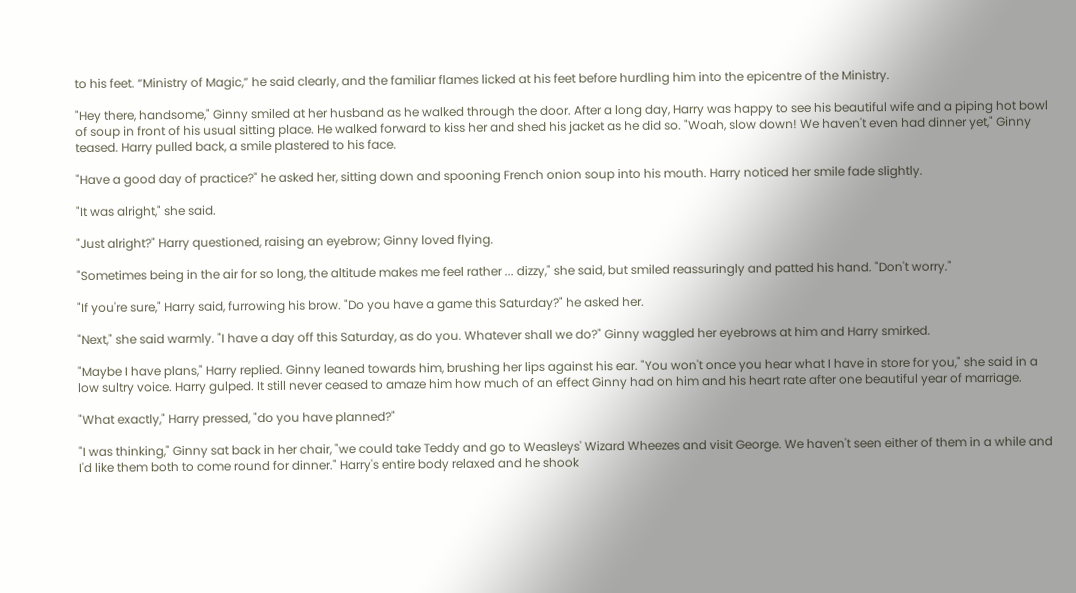to his feet. “Ministry of Magic,” he said clearly, and the familiar flames licked at his feet before hurdling him into the epicentre of the Ministry.

"Hey there, handsome," Ginny smiled at her husband as he walked through the door. After a long day, Harry was happy to see his beautiful wife and a piping hot bowl of soup in front of his usual sitting place. He walked forward to kiss her and shed his jacket as he did so. "Woah, slow down! We haven't even had dinner yet," Ginny teased. Harry pulled back, a smile plastered to his face.

"Have a good day of practice?" he asked her, sitting down and spooning French onion soup into his mouth. Harry noticed her smile fade slightly.

"It was alright," she said.

"Just alright?" Harry questioned, raising an eyebrow; Ginny loved flying.

"Sometimes being in the air for so long, the altitude makes me feel rather ... dizzy," she said, but smiled reassuringly and patted his hand. "Don't worry."

"If you're sure," Harry said, furrowing his brow. "Do you have a game this Saturday?" he asked her.

"Next," she said warmly. "I have a day off this Saturday, as do you. Whatever shall we do?" Ginny waggled her eyebrows at him and Harry smirked.

"Maybe I have plans," Harry replied. Ginny leaned towards him, brushing her lips against his ear. "You won't once you hear what I have in store for you," she said in a low sultry voice. Harry gulped. It still never ceased to amaze him how much of an effect Ginny had on him and his heart rate after one beautiful year of marriage.

"What exactly," Harry pressed, "do you have planned?"

"I was thinking," Ginny sat back in her chair, "we could take Teddy and go to Weasleys' Wizard Wheezes and visit George. We haven't seen either of them in a while and I'd like them both to come round for dinner." Harry's entire body relaxed and he shook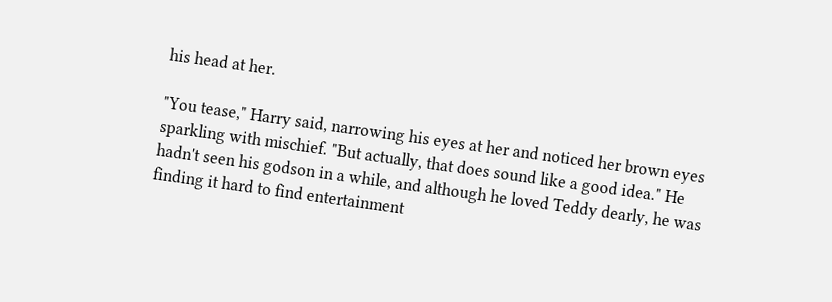his head at her.

"You tease," Harry said, narrowing his eyes at her and noticed her brown eyes sparkling with mischief. "But actually, that does sound like a good idea." He hadn't seen his godson in a while, and although he loved Teddy dearly, he was finding it hard to find entertainment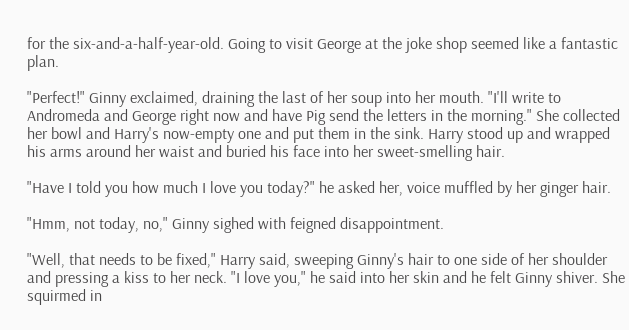for the six-and-a-half-year-old. Going to visit George at the joke shop seemed like a fantastic plan.

"Perfect!" Ginny exclaimed, draining the last of her soup into her mouth. "I'll write to Andromeda and George right now and have Pig send the letters in the morning." She collected her bowl and Harry's now-empty one and put them in the sink. Harry stood up and wrapped his arms around her waist and buried his face into her sweet-smelling hair.

"Have I told you how much I love you today?" he asked her, voice muffled by her ginger hair.

"Hmm, not today, no," Ginny sighed with feigned disappointment.

"Well, that needs to be fixed," Harry said, sweeping Ginny's hair to one side of her shoulder and pressing a kiss to her neck. "I love you," he said into her skin and he felt Ginny shiver. She squirmed in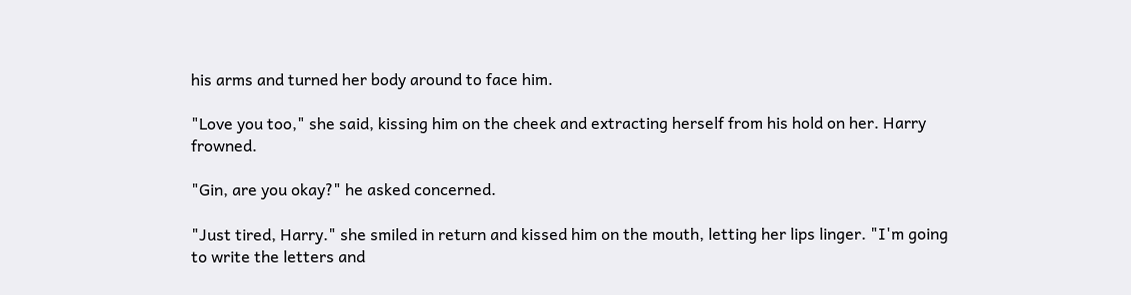his arms and turned her body around to face him.

"Love you too," she said, kissing him on the cheek and extracting herself from his hold on her. Harry frowned.

"Gin, are you okay?" he asked concerned.

"Just tired, Harry." she smiled in return and kissed him on the mouth, letting her lips linger. "I'm going to write the letters and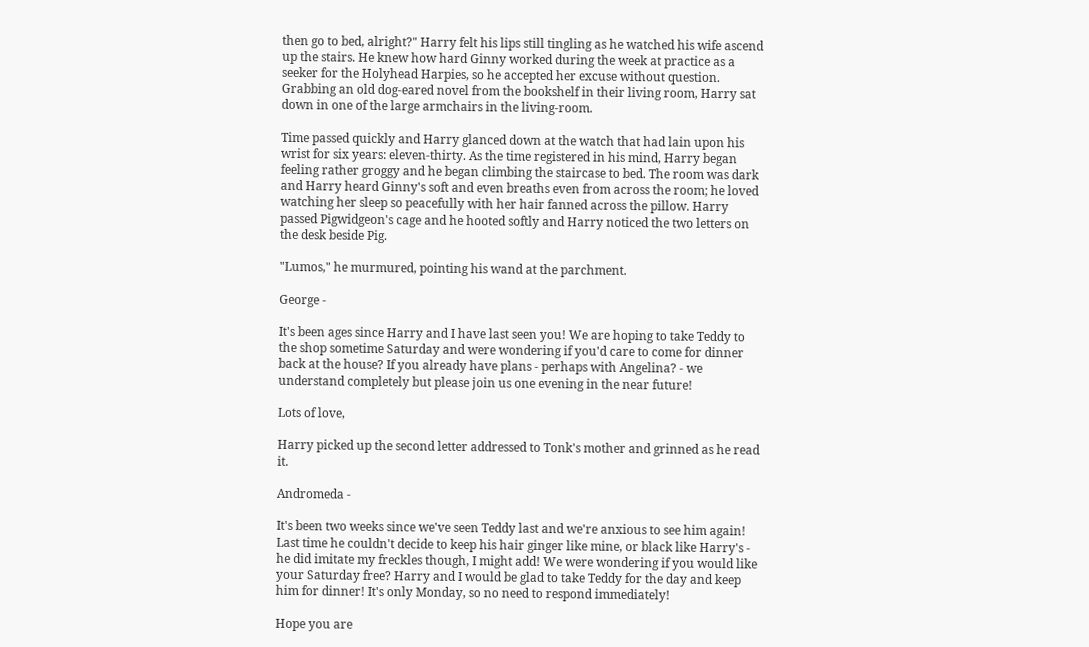then go to bed, alright?" Harry felt his lips still tingling as he watched his wife ascend up the stairs. He knew how hard Ginny worked during the week at practice as a seeker for the Holyhead Harpies, so he accepted her excuse without question. Grabbing an old dog-eared novel from the bookshelf in their living room, Harry sat down in one of the large armchairs in the living-room.

Time passed quickly and Harry glanced down at the watch that had lain upon his wrist for six years: eleven-thirty. As the time registered in his mind, Harry began feeling rather groggy and he began climbing the staircase to bed. The room was dark and Harry heard Ginny's soft and even breaths even from across the room; he loved watching her sleep so peacefully with her hair fanned across the pillow. Harry passed Pigwidgeon's cage and he hooted softly and Harry noticed the two letters on the desk beside Pig.

"Lumos," he murmured, pointing his wand at the parchment.

George -

It's been ages since Harry and I have last seen you! We are hoping to take Teddy to the shop sometime Saturday and were wondering if you'd care to come for dinner back at the house? If you already have plans - perhaps with Angelina? - we understand completely but please join us one evening in the near future!

Lots of love,

Harry picked up the second letter addressed to Tonk's mother and grinned as he read it.

Andromeda -

It's been two weeks since we've seen Teddy last and we're anxious to see him again! Last time he couldn't decide to keep his hair ginger like mine, or black like Harry's - he did imitate my freckles though, I might add! We were wondering if you would like your Saturday free? Harry and I would be glad to take Teddy for the day and keep him for dinner! It's only Monday, so no need to respond immediately!

Hope you are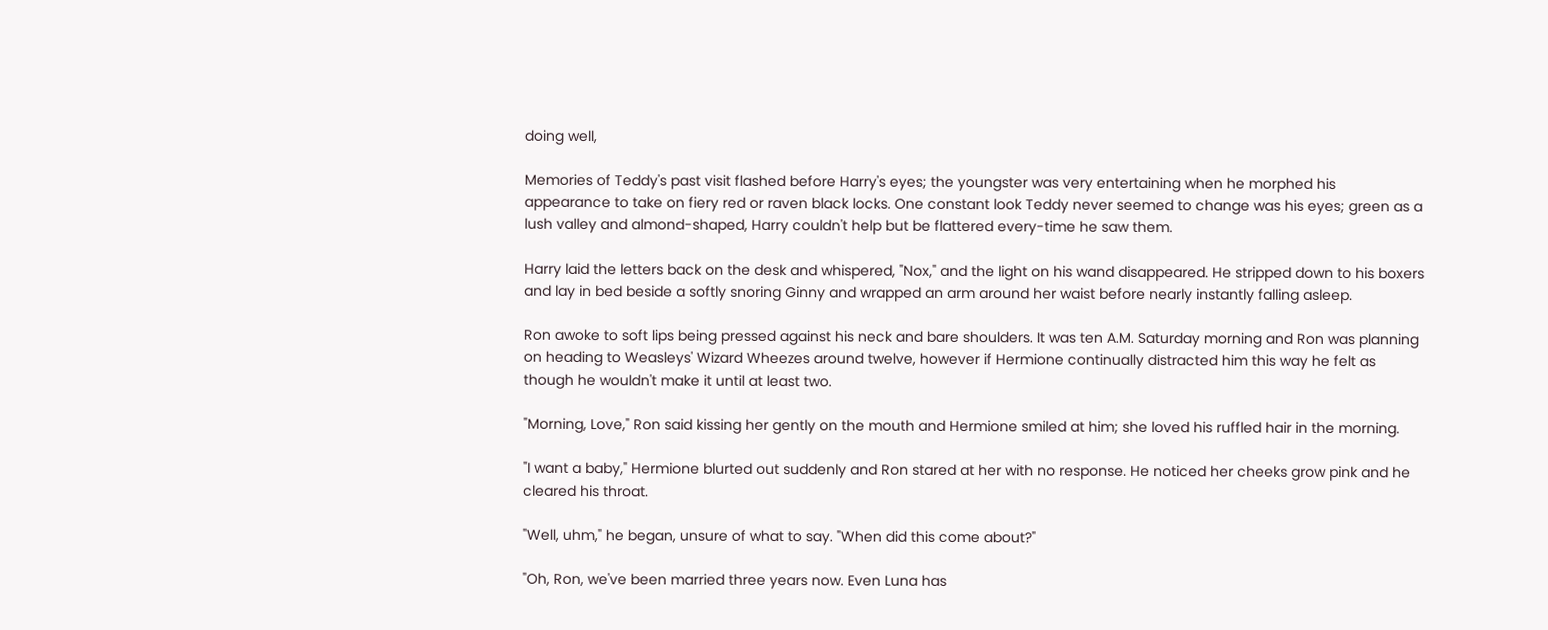doing well,

Memories of Teddy's past visit flashed before Harry's eyes; the youngster was very entertaining when he morphed his appearance to take on fiery red or raven black locks. One constant look Teddy never seemed to change was his eyes; green as a lush valley and almond-shaped, Harry couldn't help but be flattered every-time he saw them.

Harry laid the letters back on the desk and whispered, "Nox," and the light on his wand disappeared. He stripped down to his boxers and lay in bed beside a softly snoring Ginny and wrapped an arm around her waist before nearly instantly falling asleep.

Ron awoke to soft lips being pressed against his neck and bare shoulders. It was ten A.M. Saturday morning and Ron was planning on heading to Weasleys' Wizard Wheezes around twelve, however if Hermione continually distracted him this way he felt as though he wouldn't make it until at least two.

"Morning, Love," Ron said kissing her gently on the mouth and Hermione smiled at him; she loved his ruffled hair in the morning.

"I want a baby," Hermione blurted out suddenly and Ron stared at her with no response. He noticed her cheeks grow pink and he cleared his throat.

"Well, uhm," he began, unsure of what to say. "When did this come about?"

"Oh, Ron, we've been married three years now. Even Luna has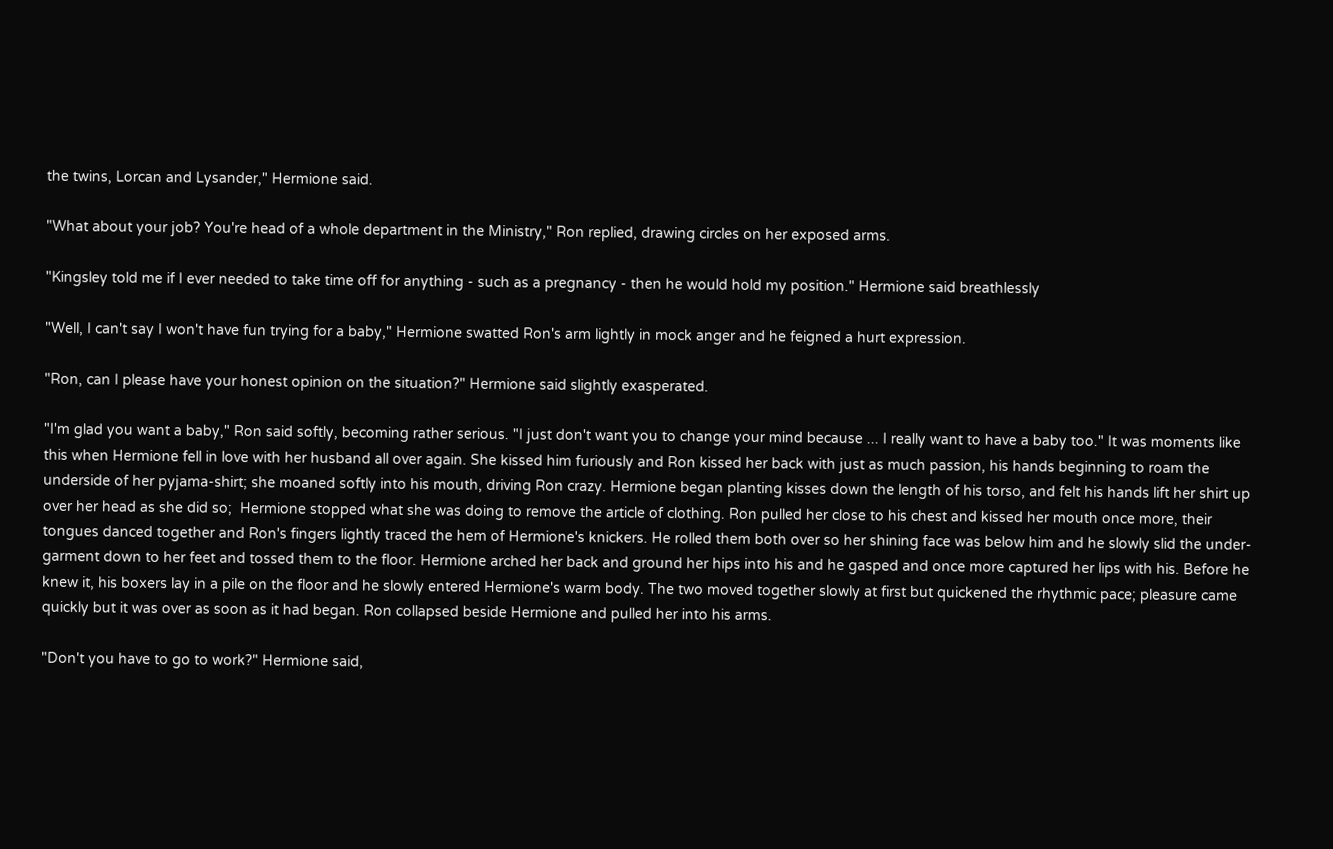the twins, Lorcan and Lysander," Hermione said.

"What about your job? You're head of a whole department in the Ministry," Ron replied, drawing circles on her exposed arms.

"Kingsley told me if I ever needed to take time off for anything - such as a pregnancy - then he would hold my position." Hermione said breathlessly

"Well, I can't say I won't have fun trying for a baby," Hermione swatted Ron's arm lightly in mock anger and he feigned a hurt expression.

"Ron, can I please have your honest opinion on the situation?" Hermione said slightly exasperated.

"I'm glad you want a baby," Ron said softly, becoming rather serious. "I just don't want you to change your mind because ... I really want to have a baby too." It was moments like this when Hermione fell in love with her husband all over again. She kissed him furiously and Ron kissed her back with just as much passion, his hands beginning to roam the underside of her pyjama-shirt; she moaned softly into his mouth, driving Ron crazy. Hermione began planting kisses down the length of his torso, and felt his hands lift her shirt up over her head as she did so;  Hermione stopped what she was doing to remove the article of clothing. Ron pulled her close to his chest and kissed her mouth once more, their tongues danced together and Ron's fingers lightly traced the hem of Hermione's knickers. He rolled them both over so her shining face was below him and he slowly slid the under-garment down to her feet and tossed them to the floor. Hermione arched her back and ground her hips into his and he gasped and once more captured her lips with his. Before he knew it, his boxers lay in a pile on the floor and he slowly entered Hermione's warm body. The two moved together slowly at first but quickened the rhythmic pace; pleasure came quickly but it was over as soon as it had began. Ron collapsed beside Hermione and pulled her into his arms.

"Don't you have to go to work?" Hermione said,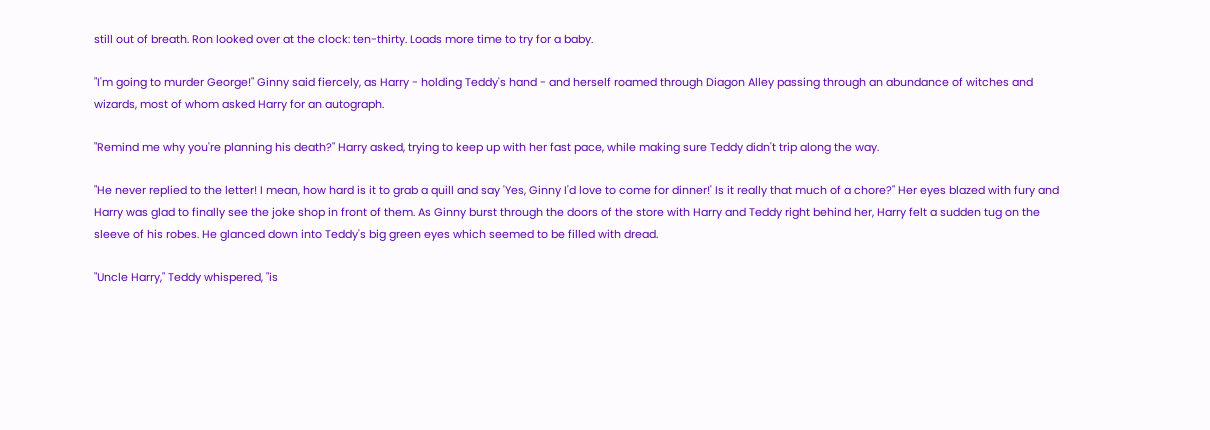still out of breath. Ron looked over at the clock: ten-thirty. Loads more time to try for a baby.

"I'm going to murder George!" Ginny said fiercely, as Harry - holding Teddy's hand - and herself roamed through Diagon Alley passing through an abundance of witches and wizards, most of whom asked Harry for an autograph.

"Remind me why you're planning his death?" Harry asked, trying to keep up with her fast pace, while making sure Teddy didn't trip along the way.

"He never replied to the letter! I mean, how hard is it to grab a quill and say 'Yes, Ginny I'd love to come for dinner!' Is it really that much of a chore?" Her eyes blazed with fury and Harry was glad to finally see the joke shop in front of them. As Ginny burst through the doors of the store with Harry and Teddy right behind her, Harry felt a sudden tug on the sleeve of his robes. He glanced down into Teddy's big green eyes which seemed to be filled with dread.

"Uncle Harry," Teddy whispered, "is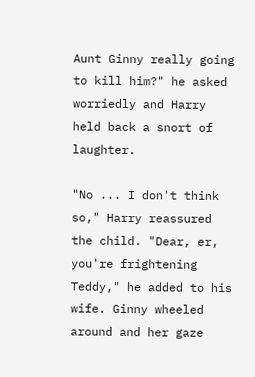Aunt Ginny really going to kill him?" he asked worriedly and Harry held back a snort of laughter.

"No ... I don't think so," Harry reassured the child. "Dear, er, you're frightening Teddy," he added to his wife. Ginny wheeled around and her gaze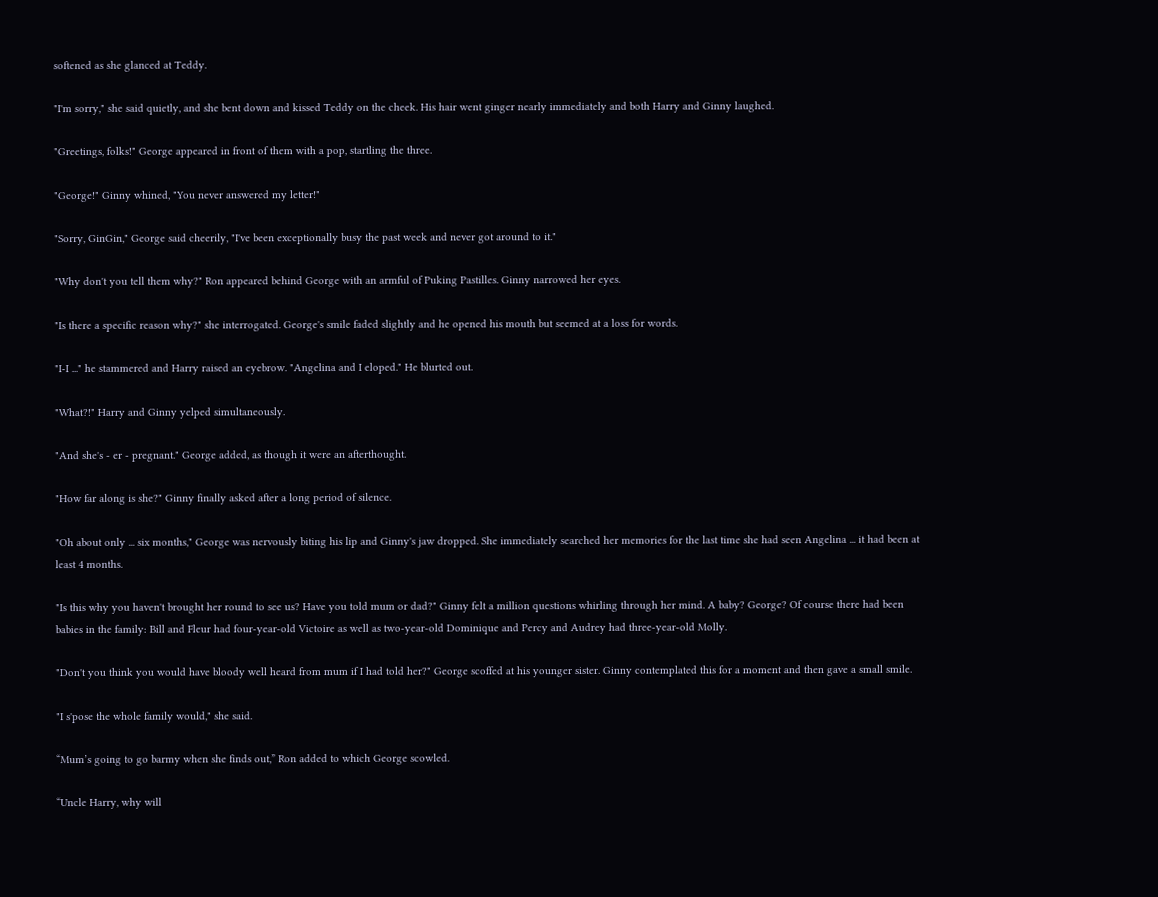softened as she glanced at Teddy.

"I'm sorry," she said quietly, and she bent down and kissed Teddy on the cheek. His hair went ginger nearly immediately and both Harry and Ginny laughed.

"Greetings, folks!" George appeared in front of them with a pop, startling the three.

"George!" Ginny whined, "You never answered my letter!"

"Sorry, GinGin," George said cheerily, "I've been exceptionally busy the past week and never got around to it."

"Why don't you tell them why?" Ron appeared behind George with an armful of Puking Pastilles. Ginny narrowed her eyes.

"Is there a specific reason why?" she interrogated. George's smile faded slightly and he opened his mouth but seemed at a loss for words.

"I-I ..." he stammered and Harry raised an eyebrow. "Angelina and I eloped." He blurted out.

"What?!" Harry and Ginny yelped simultaneously.

"And she's - er - pregnant." George added, as though it were an afterthought.

"How far along is she?" Ginny finally asked after a long period of silence.

"Oh about only ... six months," George was nervously biting his lip and Ginny's jaw dropped. She immediately searched her memories for the last time she had seen Angelina ... it had been at least 4 months.

"Is this why you haven't brought her round to see us? Have you told mum or dad?" Ginny felt a million questions whirling through her mind. A baby? George? Of course there had been babies in the family: Bill and Fleur had four-year-old Victoire as well as two-year-old Dominique and Percy and Audrey had three-year-old Molly.

"Don't you think you would have bloody well heard from mum if I had told her?" George scoffed at his younger sister. Ginny contemplated this for a moment and then gave a small smile.

"I s'pose the whole family would," she said.

“Mum’s going to go barmy when she finds out,” Ron added to which George scowled.

“Uncle Harry, why will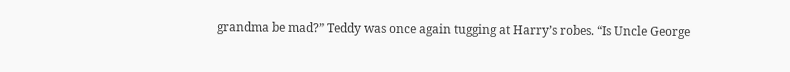grandma be mad?” Teddy was once again tugging at Harry’s robes. “Is Uncle George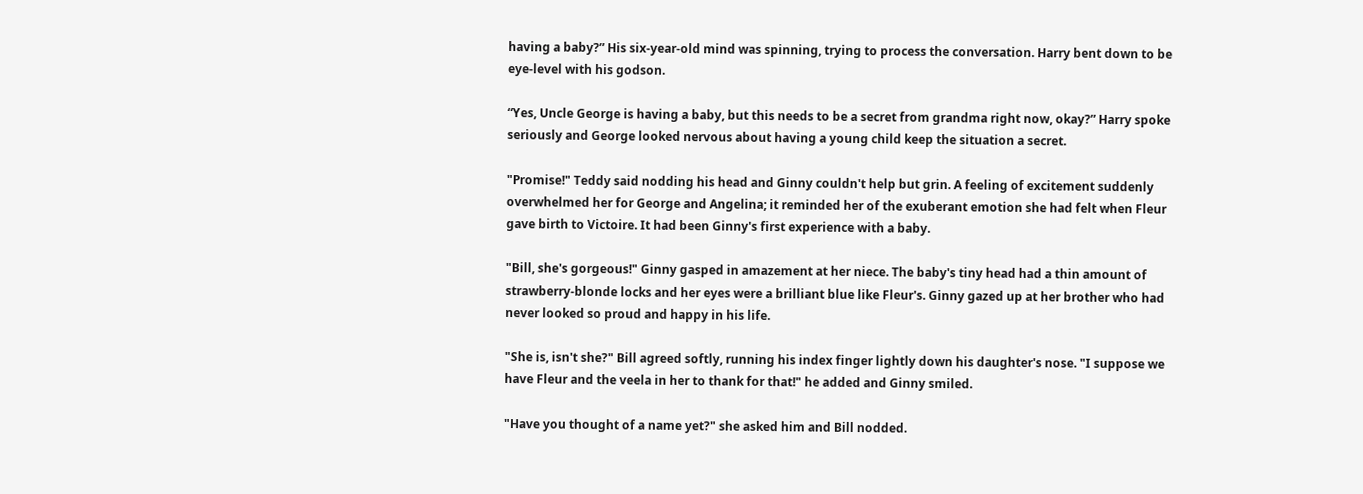having a baby?” His six-year-old mind was spinning, trying to process the conversation. Harry bent down to be eye-level with his godson.

“Yes, Uncle George is having a baby, but this needs to be a secret from grandma right now, okay?” Harry spoke seriously and George looked nervous about having a young child keep the situation a secret.

"Promise!" Teddy said nodding his head and Ginny couldn't help but grin. A feeling of excitement suddenly overwhelmed her for George and Angelina; it reminded her of the exuberant emotion she had felt when Fleur gave birth to Victoire. It had been Ginny's first experience with a baby.

"Bill, she's gorgeous!" Ginny gasped in amazement at her niece. The baby's tiny head had a thin amount of strawberry-blonde locks and her eyes were a brilliant blue like Fleur's. Ginny gazed up at her brother who had never looked so proud and happy in his life.

"She is, isn't she?" Bill agreed softly, running his index finger lightly down his daughter's nose. "I suppose we have Fleur and the veela in her to thank for that!" he added and Ginny smiled.

"Have you thought of a name yet?" she asked him and Bill nodded.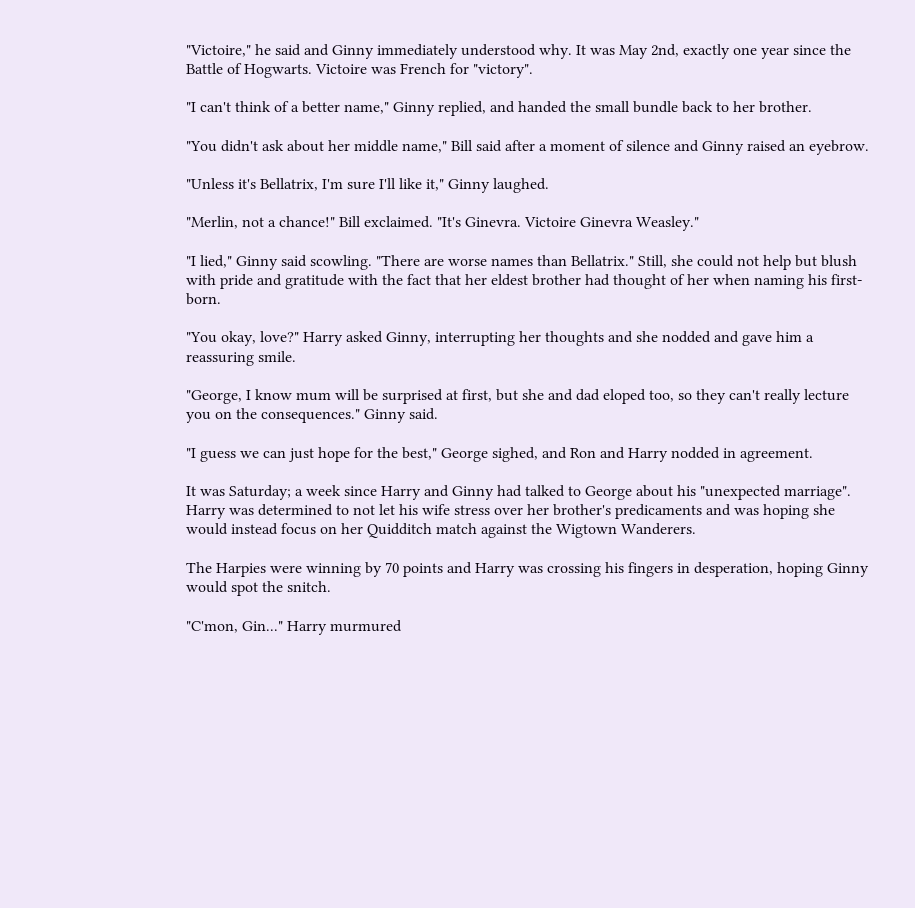"Victoire," he said and Ginny immediately understood why. It was May 2nd, exactly one year since the Battle of Hogwarts. Victoire was French for "victory".

"I can't think of a better name," Ginny replied, and handed the small bundle back to her brother.

"You didn't ask about her middle name," Bill said after a moment of silence and Ginny raised an eyebrow.

"Unless it's Bellatrix, I'm sure I'll like it," Ginny laughed.

"Merlin, not a chance!" Bill exclaimed. "It's Ginevra. Victoire Ginevra Weasley."

"I lied," Ginny said scowling. "There are worse names than Bellatrix." Still, she could not help but blush with pride and gratitude with the fact that her eldest brother had thought of her when naming his first-born.

"You okay, love?" Harry asked Ginny, interrupting her thoughts and she nodded and gave him a reassuring smile.

"George, I know mum will be surprised at first, but she and dad eloped too, so they can't really lecture you on the consequences." Ginny said.

"I guess we can just hope for the best," George sighed, and Ron and Harry nodded in agreement.

It was Saturday; a week since Harry and Ginny had talked to George about his "unexpected marriage". Harry was determined to not let his wife stress over her brother's predicaments and was hoping she would instead focus on her Quidditch match against the Wigtown Wanderers.

The Harpies were winning by 70 points and Harry was crossing his fingers in desperation, hoping Ginny would spot the snitch.

"C'mon, Gin..." Harry murmured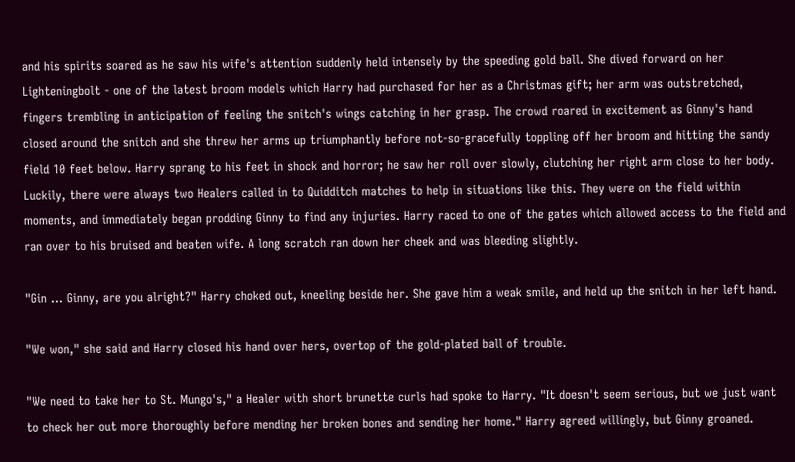and his spirits soared as he saw his wife's attention suddenly held intensely by the speeding gold ball. She dived forward on her Lighteningbolt - one of the latest broom models which Harry had purchased for her as a Christmas gift; her arm was outstretched, fingers trembling in anticipation of feeling the snitch's wings catching in her grasp. The crowd roared in excitement as Ginny's hand closed around the snitch and she threw her arms up triumphantly before not-so-gracefully toppling off her broom and hitting the sandy field 10 feet below. Harry sprang to his feet in shock and horror; he saw her roll over slowly, clutching her right arm close to her body. Luckily, there were always two Healers called in to Quidditch matches to help in situations like this. They were on the field within moments, and immediately began prodding Ginny to find any injuries. Harry raced to one of the gates which allowed access to the field and ran over to his bruised and beaten wife. A long scratch ran down her cheek and was bleeding slightly.

"Gin ... Ginny, are you alright?" Harry choked out, kneeling beside her. She gave him a weak smile, and held up the snitch in her left hand.

"We won," she said and Harry closed his hand over hers, overtop of the gold-plated ball of trouble.

"We need to take her to St. Mungo's," a Healer with short brunette curls had spoke to Harry. "It doesn't seem serious, but we just want to check her out more thoroughly before mending her broken bones and sending her home." Harry agreed willingly, but Ginny groaned.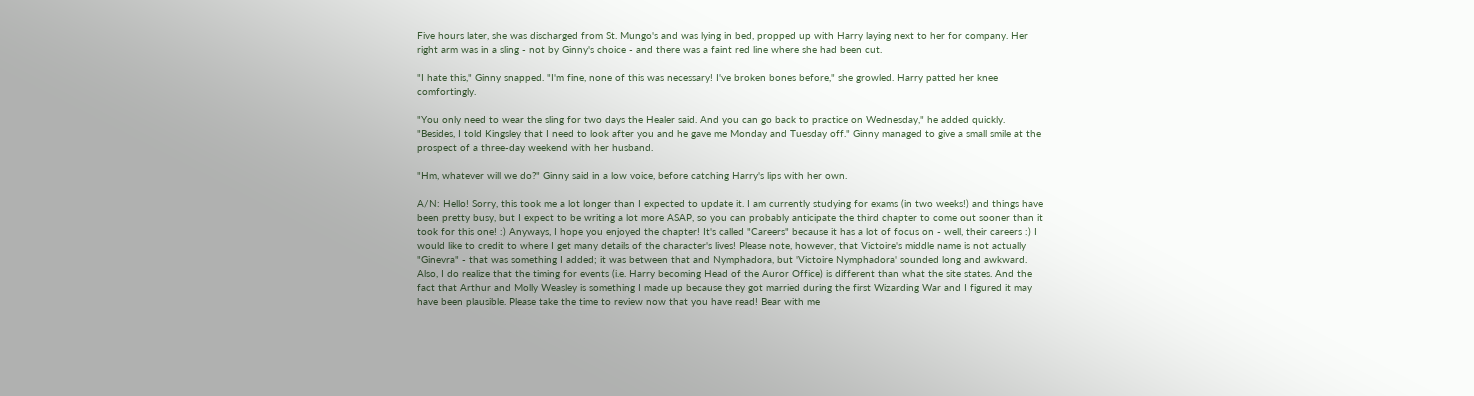Five hours later, she was discharged from St. Mungo's and was lying in bed, propped up with Harry laying next to her for company. Her right arm was in a sling - not by Ginny's choice - and there was a faint red line where she had been cut.

"I hate this," Ginny snapped. "I'm fine, none of this was necessary! I've broken bones before," she growled. Harry patted her knee comfortingly.

"You only need to wear the sling for two days the Healer said. And you can go back to practice on Wednesday," he added quickly. "Besides, I told Kingsley that I need to look after you and he gave me Monday and Tuesday off." Ginny managed to give a small smile at the prospect of a three-day weekend with her husband.

"Hm, whatever will we do?" Ginny said in a low voice, before catching Harry's lips with her own.

A/N: Hello! Sorry, this took me a lot longer than I expected to update it. I am currently studying for exams (in two weeks!) and things have been pretty busy, but I expect to be writing a lot more ASAP, so you can probably anticipate the third chapter to come out sooner than it took for this one! :) Anyways, I hope you enjoyed the chapter! It's called "Careers" because it has a lot of focus on - well, their careers :) I would like to credit to where I get many details of the character's lives! Please note, however, that Victoire's middle name is not actually "Ginevra" - that was something I added; it was between that and Nymphadora, but 'Victoire Nymphadora' sounded long and awkward. Also, I do realize that the timing for events (i.e. Harry becoming Head of the Auror Office) is different than what the site states. And the fact that Arthur and Molly Weasley is something I made up because they got married during the first Wizarding War and I figured it may have been plausible. Please take the time to review now that you have read! Bear with me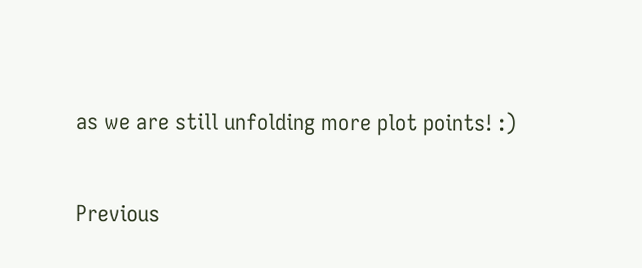as we are still unfolding more plot points! :)

Previous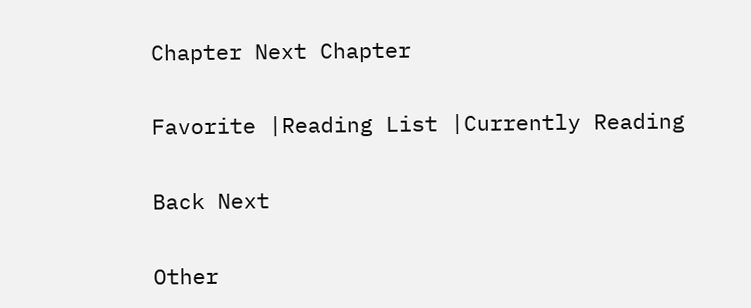Chapter Next Chapter

Favorite |Reading List |Currently Reading

Back Next

Other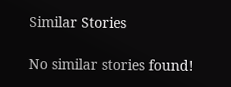Similar Stories

No similar stories found!